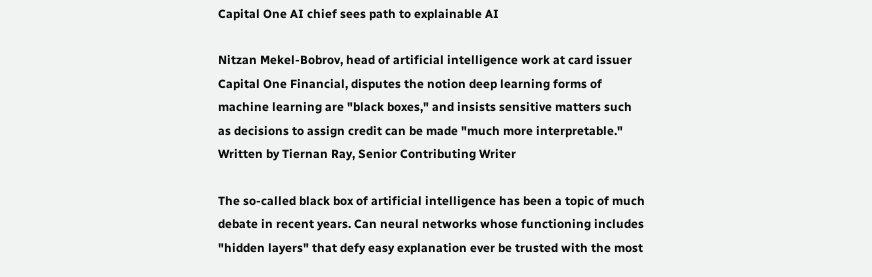Capital One AI chief sees path to explainable AI

Nitzan Mekel-Bobrov, head of artificial intelligence work at card issuer Capital One Financial, disputes the notion deep learning forms of machine learning are "black boxes," and insists sensitive matters such as decisions to assign credit can be made "much more interpretable."
Written by Tiernan Ray, Senior Contributing Writer

The so-called black box of artificial intelligence has been a topic of much debate in recent years. Can neural networks whose functioning includes "hidden layers" that defy easy explanation ever be trusted with the most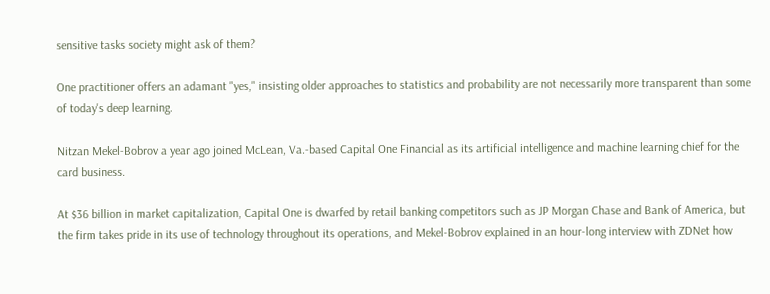sensitive tasks society might ask of them?

One practitioner offers an adamant "yes," insisting older approaches to statistics and probability are not necessarily more transparent than some of today's deep learning.

Nitzan Mekel-Bobrov a year ago joined McLean, Va.-based Capital One Financial as its artificial intelligence and machine learning chief for the card business.

At $36 billion in market capitalization, Capital One is dwarfed by retail banking competitors such as JP Morgan Chase and Bank of America, but the firm takes pride in its use of technology throughout its operations, and Mekel-Bobrov explained in an hour-long interview with ZDNet how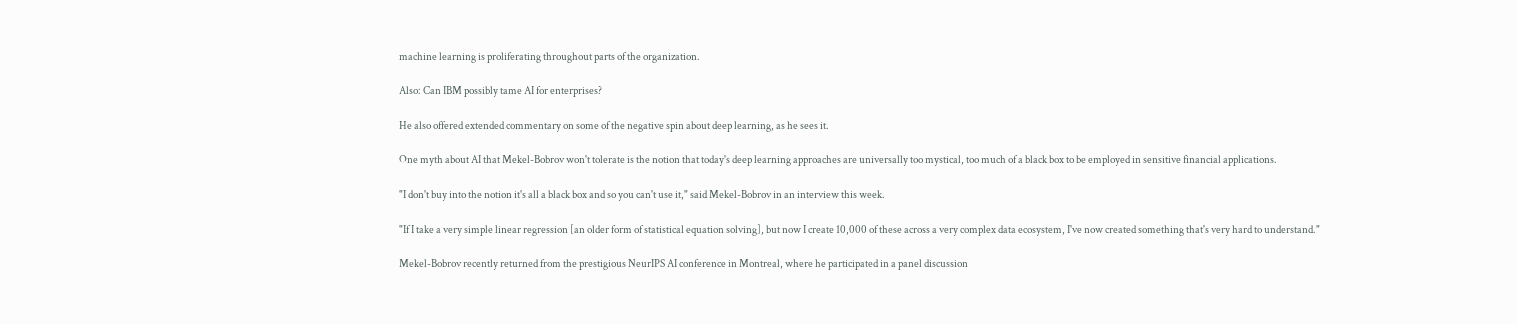machine learning is proliferating throughout parts of the organization.

Also: Can IBM possibly tame AI for enterprises?

He also offered extended commentary on some of the negative spin about deep learning, as he sees it.

One myth about AI that Mekel-Bobrov won't tolerate is the notion that today's deep learning approaches are universally too mystical, too much of a black box to be employed in sensitive financial applications.

"I don't buy into the notion it's all a black box and so you can't use it," said Mekel-Bobrov in an interview this week.

"If I take a very simple linear regression [an older form of statistical equation solving], but now I create 10,000 of these across a very complex data ecosystem, I've now created something that's very hard to understand."

Mekel-Bobrov recently returned from the prestigious NeurIPS AI conference in Montreal, where he participated in a panel discussion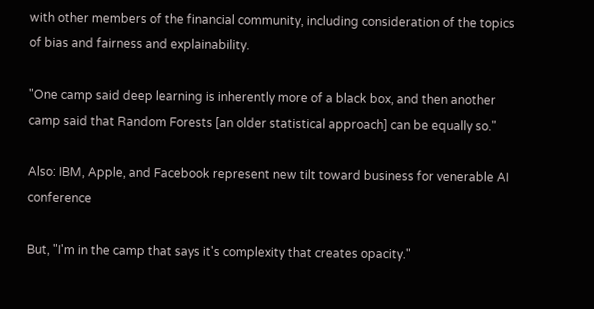with other members of the financial community, including consideration of the topics of bias and fairness and explainability.

"One camp said deep learning is inherently more of a black box, and then another camp said that Random Forests [an older statistical approach] can be equally so."

Also: IBM, Apple, and Facebook represent new tilt toward business for venerable AI conference

But, "I'm in the camp that says it's complexity that creates opacity."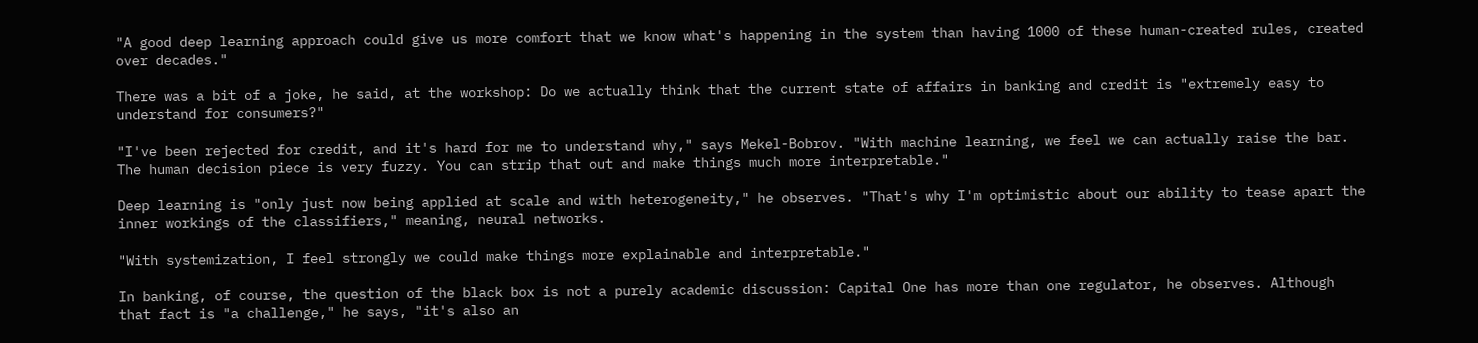"A good deep learning approach could give us more comfort that we know what's happening in the system than having 1000 of these human-created rules, created over decades."

There was a bit of a joke, he said, at the workshop: Do we actually think that the current state of affairs in banking and credit is "extremely easy to understand for consumers?"

"I've been rejected for credit, and it's hard for me to understand why," says Mekel-Bobrov. "With machine learning, we feel we can actually raise the bar. The human decision piece is very fuzzy. You can strip that out and make things much more interpretable."

Deep learning is "only just now being applied at scale and with heterogeneity," he observes. "That's why I'm optimistic about our ability to tease apart the inner workings of the classifiers," meaning, neural networks.

"With systemization, I feel strongly we could make things more explainable and interpretable."

In banking, of course, the question of the black box is not a purely academic discussion: Capital One has more than one regulator, he observes. Although that fact is "a challenge," he says, "it's also an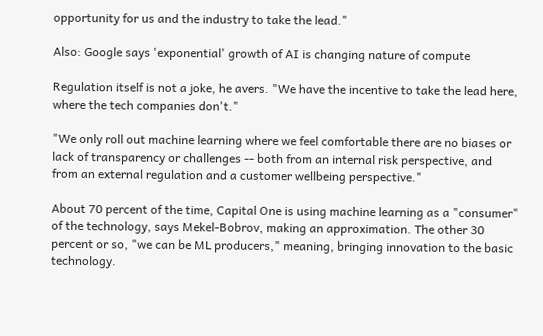opportunity for us and the industry to take the lead."

Also: Google says 'exponential' growth of AI is changing nature of compute

Regulation itself is not a joke, he avers. "We have the incentive to take the lead here, where the tech companies don't."

"We only roll out machine learning where we feel comfortable there are no biases or lack of transparency or challenges -- both from an internal risk perspective, and from an external regulation and a customer wellbeing perspective."

About 70 percent of the time, Capital One is using machine learning as a "consumer" of the technology, says Mekel-Bobrov, making an approximation. The other 30 percent or so, "we can be ML producers," meaning, bringing innovation to the basic technology.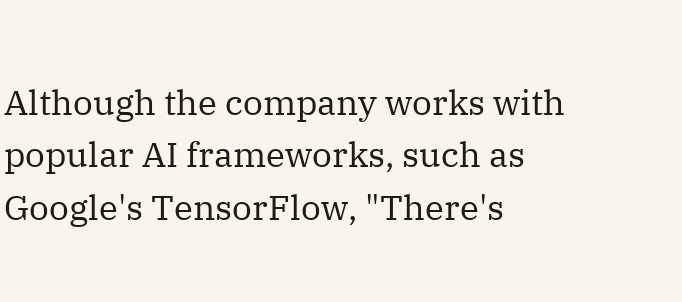Although the company works with popular AI frameworks, such as Google's TensorFlow, "There's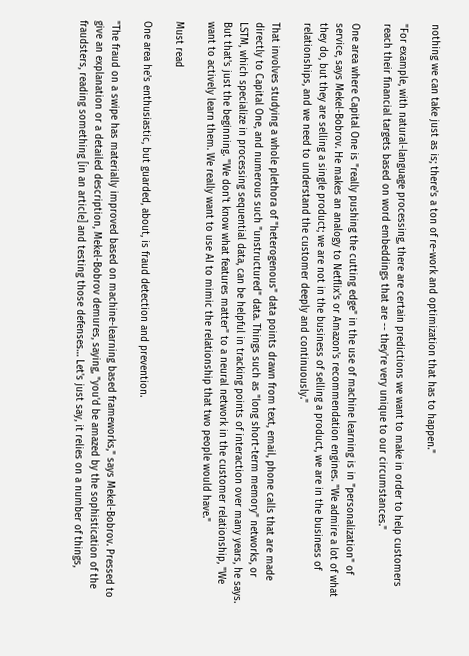nothing we can take just as is; there's a ton of re-work and optimization that has to happen."

"For example, with natural-language processing, there are certain predictions we want to make in order to help customers reach their financial targets based on word embeddings that are -- they're very unique to our circumstances."

One area where Capital One is "really pushing the cutting edge" in the use of machine learning is in "personalization" of service, says Mekel-Bobrov. He makes an analogy to Netflix's or Amazon's recommendation engines. "We admire a lot of what they do, but they are selling a single product; we are not in the business of selling a product, we are in the business of relationships, and we need to understand the customer deeply and continuously."

That involves studying a whole plethora of "heterogenous" data points drawn from text, email, phone calls that are made directly to Capital One, and numerous such "unstructured" data. Things such as "long short-term memory" networks, or LSTM, which specialize in processing sequential data, can be helpful in tracking points of interaction over many years, he says. But that's just the beginning. "We don't know what features matter" to a neural network in the customer relationship, "We want to actively learn them. We really want to use AI to mimic the relationship that two people would have."

Must read

One area he's enthusiastic, but guarded, about, is fraud detection and prevention.

"The fraud on a swipe has materially improved based on machine-learning based frameworks," says Mekel-Bobrov. Pressed to give an explanation or a detailed description, Mekel-Bobrov demures, saying, "you'd be amazed by the sophistication of the fraudsters, reading something [in an article] and testing those defenses… Let's just say, it relies on a number of things,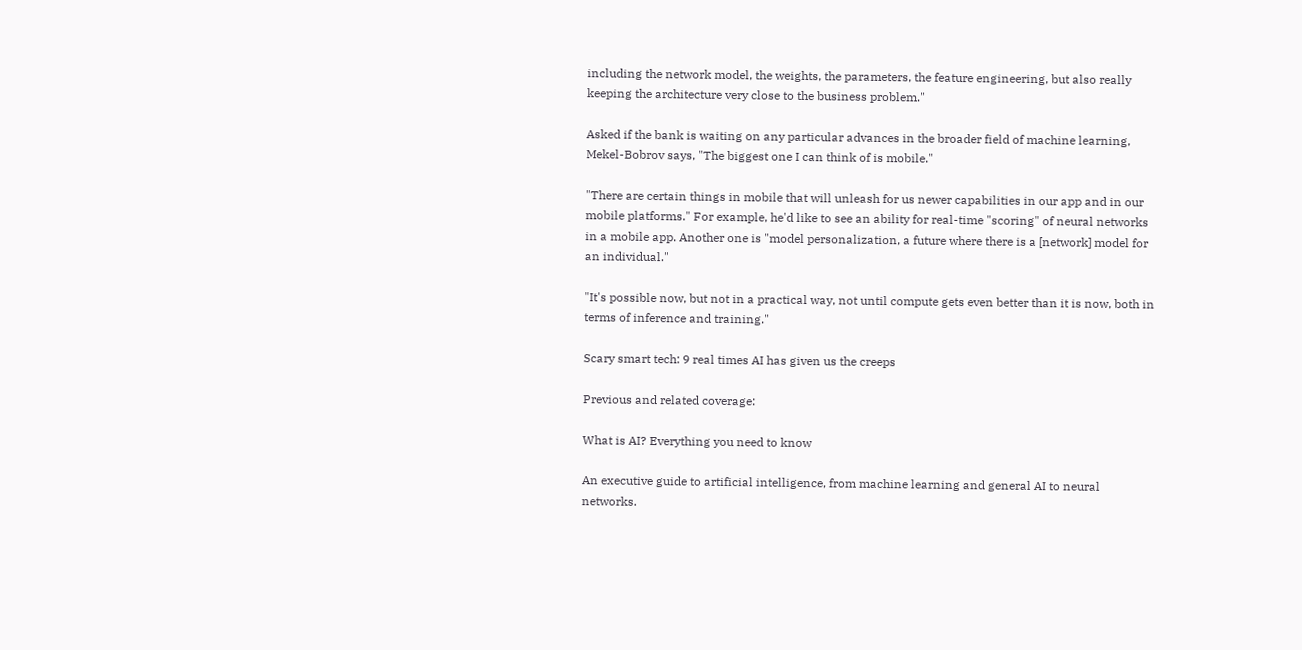including the network model, the weights, the parameters, the feature engineering, but also really keeping the architecture very close to the business problem."

Asked if the bank is waiting on any particular advances in the broader field of machine learning, Mekel-Bobrov says, "The biggest one I can think of is mobile."

"There are certain things in mobile that will unleash for us newer capabilities in our app and in our mobile platforms." For example, he'd like to see an ability for real-time "scoring" of neural networks in a mobile app. Another one is "model personalization, a future where there is a [network] model for an individual."

"It's possible now, but not in a practical way, not until compute gets even better than it is now, both in terms of inference and training."

Scary smart tech: 9 real times AI has given us the creeps

Previous and related coverage:

What is AI? Everything you need to know

An executive guide to artificial intelligence, from machine learning and general AI to neural networks.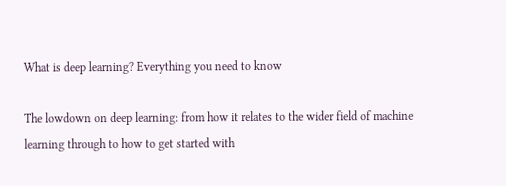What is deep learning? Everything you need to know

The lowdown on deep learning: from how it relates to the wider field of machine learning through to how to get started with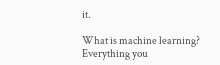it.

What is machine learning? Everything you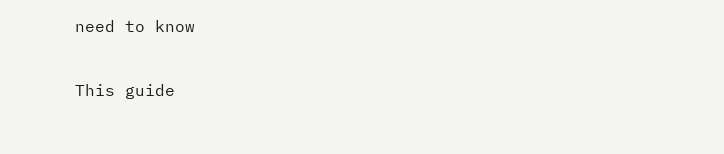need to know

This guide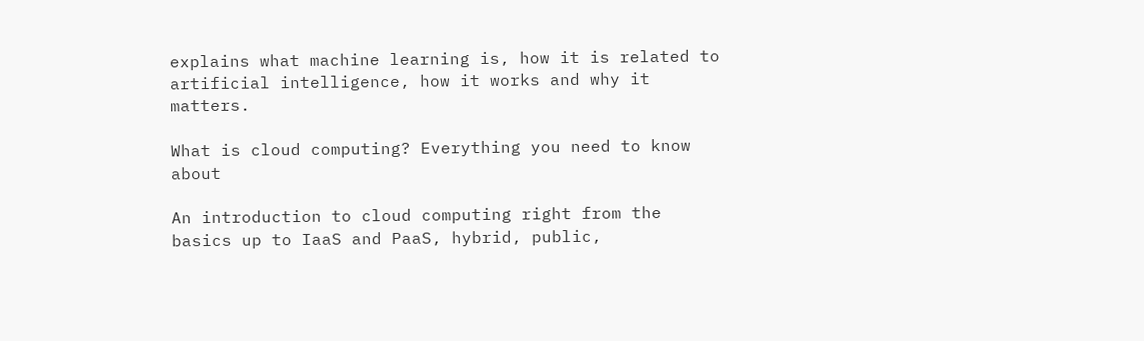explains what machine learning is, how it is related to artificial intelligence, how it works and why it matters.

What is cloud computing? Everything you need to know about

An introduction to cloud computing right from the basics up to IaaS and PaaS, hybrid, public,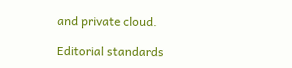and private cloud.

Editorial standards